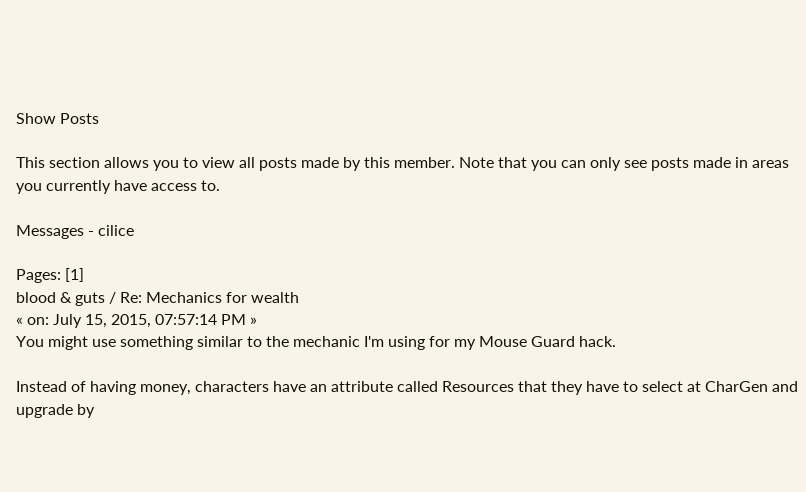Show Posts

This section allows you to view all posts made by this member. Note that you can only see posts made in areas you currently have access to.

Messages - cilice

Pages: [1]
blood & guts / Re: Mechanics for wealth
« on: July 15, 2015, 07:57:14 PM »
You might use something similar to the mechanic I'm using for my Mouse Guard hack.

Instead of having money, characters have an attribute called Resources that they have to select at CharGen and upgrade by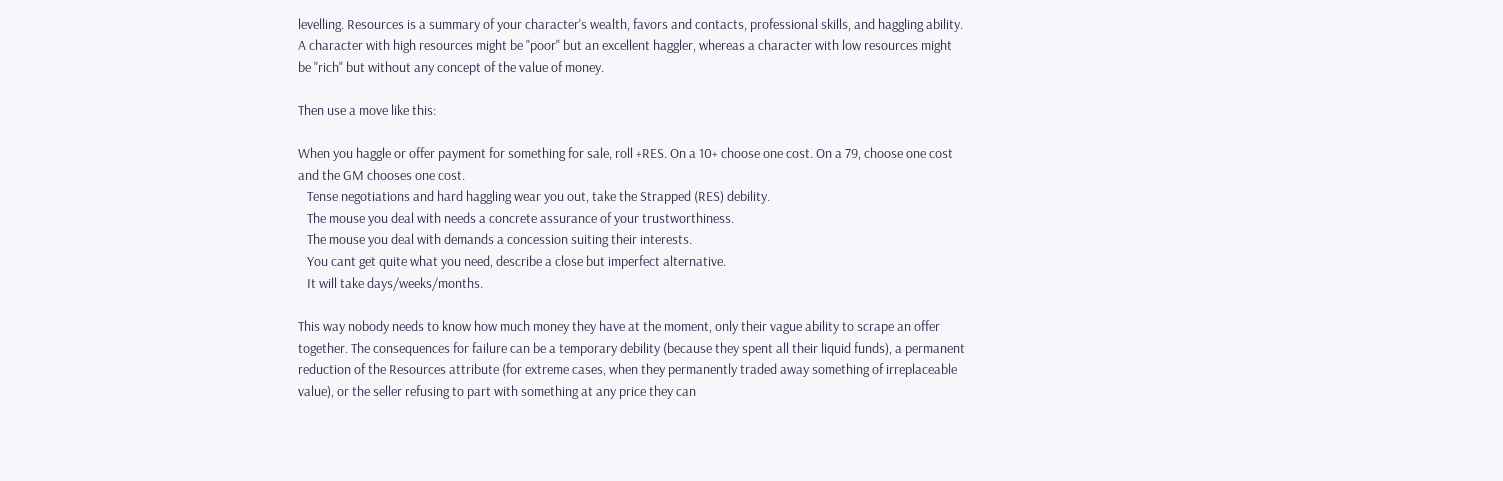levelling. Resources is a summary of your character's wealth, favors and contacts, professional skills, and haggling ability. A character with high resources might be "poor" but an excellent haggler, whereas a character with low resources might be "rich" but without any concept of the value of money.

Then use a move like this:

When you haggle or offer payment for something for sale, roll +RES. On a 10+ choose one cost. On a 79, choose one cost and the GM chooses one cost.
   Tense negotiations and hard haggling wear you out, take the Strapped (RES) debility.
   The mouse you deal with needs a concrete assurance of your trustworthiness.
   The mouse you deal with demands a concession suiting their interests.
   You cant get quite what you need, describe a close but imperfect alternative.
   It will take days/weeks/months.

This way nobody needs to know how much money they have at the moment, only their vague ability to scrape an offer together. The consequences for failure can be a temporary debility (because they spent all their liquid funds), a permanent reduction of the Resources attribute (for extreme cases, when they permanently traded away something of irreplaceable value), or the seller refusing to part with something at any price they can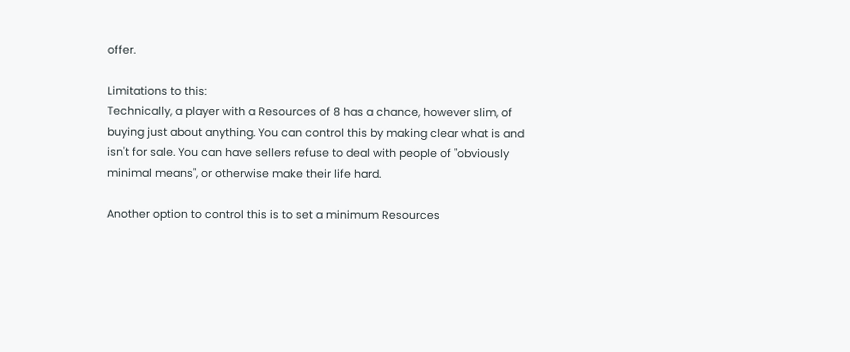offer.

Limitations to this:
Technically, a player with a Resources of 8 has a chance, however slim, of buying just about anything. You can control this by making clear what is and isn't for sale. You can have sellers refuse to deal with people of "obviously minimal means", or otherwise make their life hard.

Another option to control this is to set a minimum Resources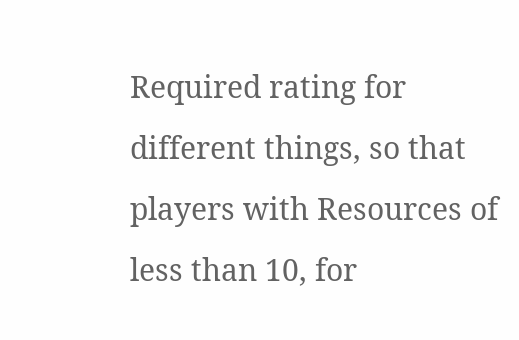Required rating for different things, so that players with Resources of less than 10, for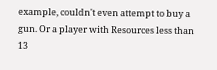example, couldn't even attempt to buy a gun. Or a player with Resources less than 13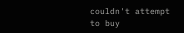couldn't attempt to buy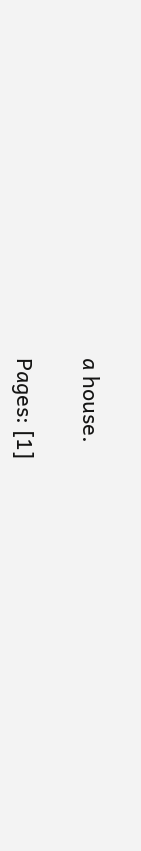a house.

Pages: [1]